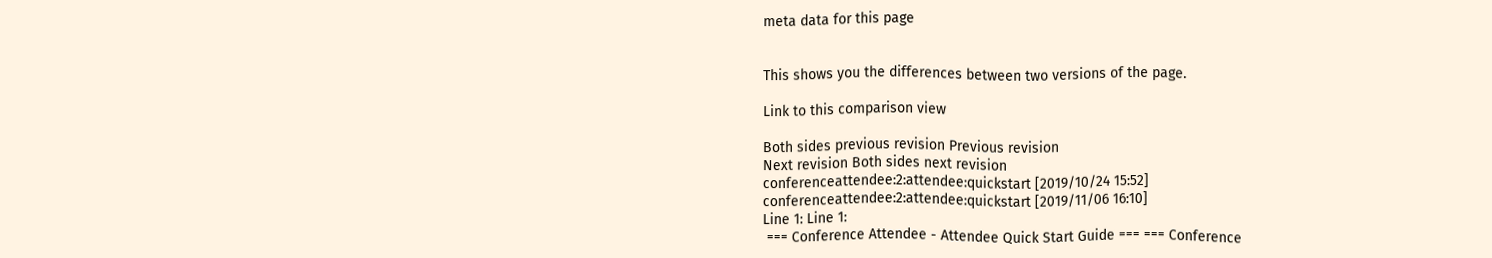meta data for this page


This shows you the differences between two versions of the page.

Link to this comparison view

Both sides previous revision Previous revision
Next revision Both sides next revision
conferenceattendee:2:attendee:quickstart [2019/10/24 15:52]
conferenceattendee:2:attendee:quickstart [2019/11/06 16:10]
Line 1: Line 1:
 === Conference Attendee - Attendee Quick Start Guide === === Conference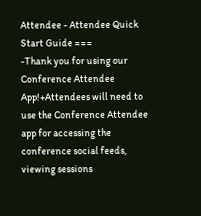Attendee - Attendee Quick Start Guide ===
-Thank you for using our Conference Attendee App!+Attendees will need to use the Conference Attendee app for accessing the conference social feeds, viewing sessions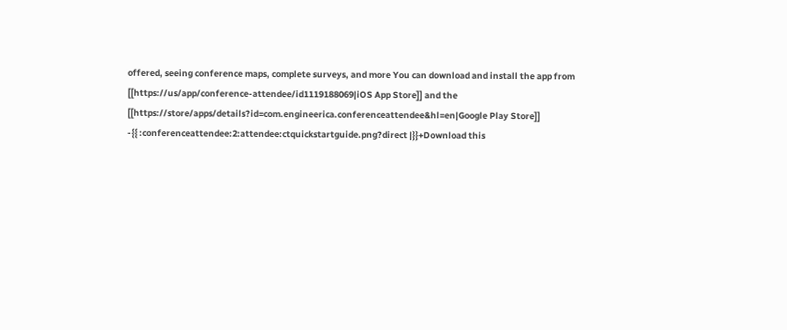offered, seeing conference maps, complete surveys, and more You can download and install the app from  [[https://us/app/conference-attendee/id1119188069|iOS App Store]] and the [[https://store/apps/details?id=com.engineerica.conferenceattendee&hl=en|Google Play Store]]
-{{ :conferenceattendee:2:attendee:ctquickstartguide.png?direct |}}+Download this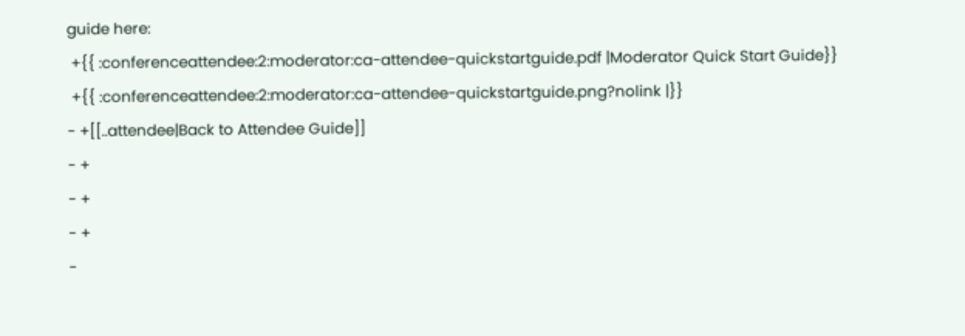guide here:
 +{{ :conferenceattendee:2:moderator:ca-attendee-quickstartguide.pdf |Moderator Quick Start Guide}}
 +{{ :conferenceattendee:2:moderator:ca-attendee-quickstartguide.png?nolink |}}
- +[[..attendee|Back to Attendee Guide]]
- +
- +
- +
-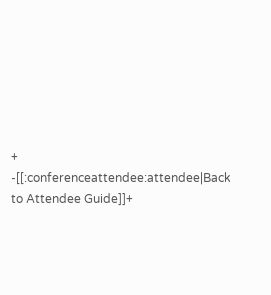+
-[[:conferenceattendee:attendee|Back to Attendee Guide]]+